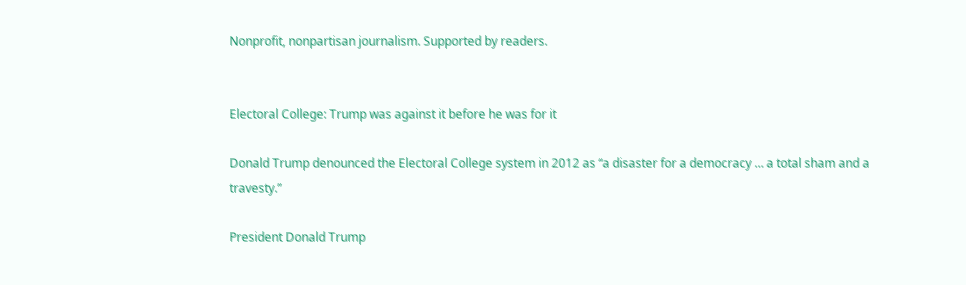Nonprofit, nonpartisan journalism. Supported by readers.


Electoral College: Trump was against it before he was for it

Donald Trump denounced the Electoral College system in 2012 as “a disaster for a democracy … a total sham and a travesty.”

President Donald Trump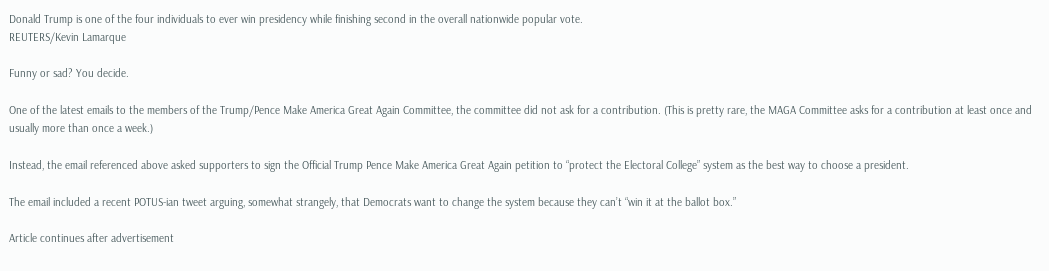Donald Trump is one of the four individuals to ever win presidency while finishing second in the overall nationwide popular vote.
REUTERS/Kevin Lamarque

Funny or sad? You decide.

One of the latest emails to the members of the Trump/Pence Make America Great Again Committee, the committee did not ask for a contribution. (This is pretty rare, the MAGA Committee asks for a contribution at least once and usually more than once a week.)

Instead, the email referenced above asked supporters to sign the Official Trump Pence Make America Great Again petition to “protect the Electoral College” system as the best way to choose a president.

The email included a recent POTUS-ian tweet arguing, somewhat strangely, that Democrats want to change the system because they can’t “win it at the ballot box.”

Article continues after advertisement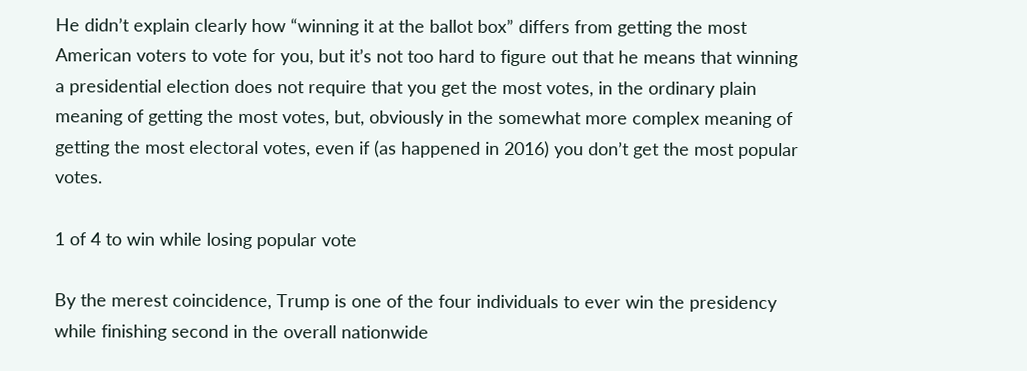He didn’t explain clearly how “winning it at the ballot box” differs from getting the most American voters to vote for you, but it’s not too hard to figure out that he means that winning a presidential election does not require that you get the most votes, in the ordinary plain meaning of getting the most votes, but, obviously in the somewhat more complex meaning of getting the most electoral votes, even if (as happened in 2016) you don’t get the most popular votes.

1 of 4 to win while losing popular vote

By the merest coincidence, Trump is one of the four individuals to ever win the presidency while finishing second in the overall nationwide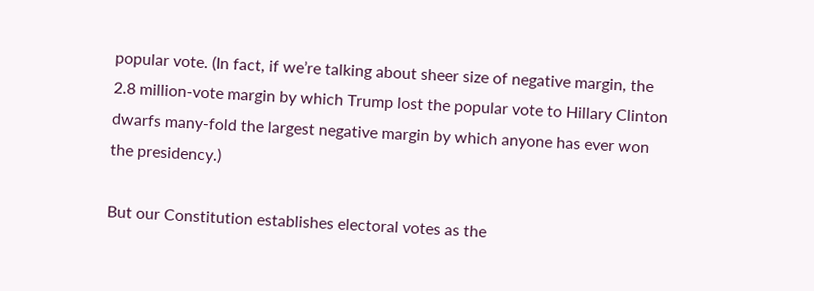popular vote. (In fact, if we’re talking about sheer size of negative margin, the 2.8 million-vote margin by which Trump lost the popular vote to Hillary Clinton dwarfs many-fold the largest negative margin by which anyone has ever won the presidency.)

But our Constitution establishes electoral votes as the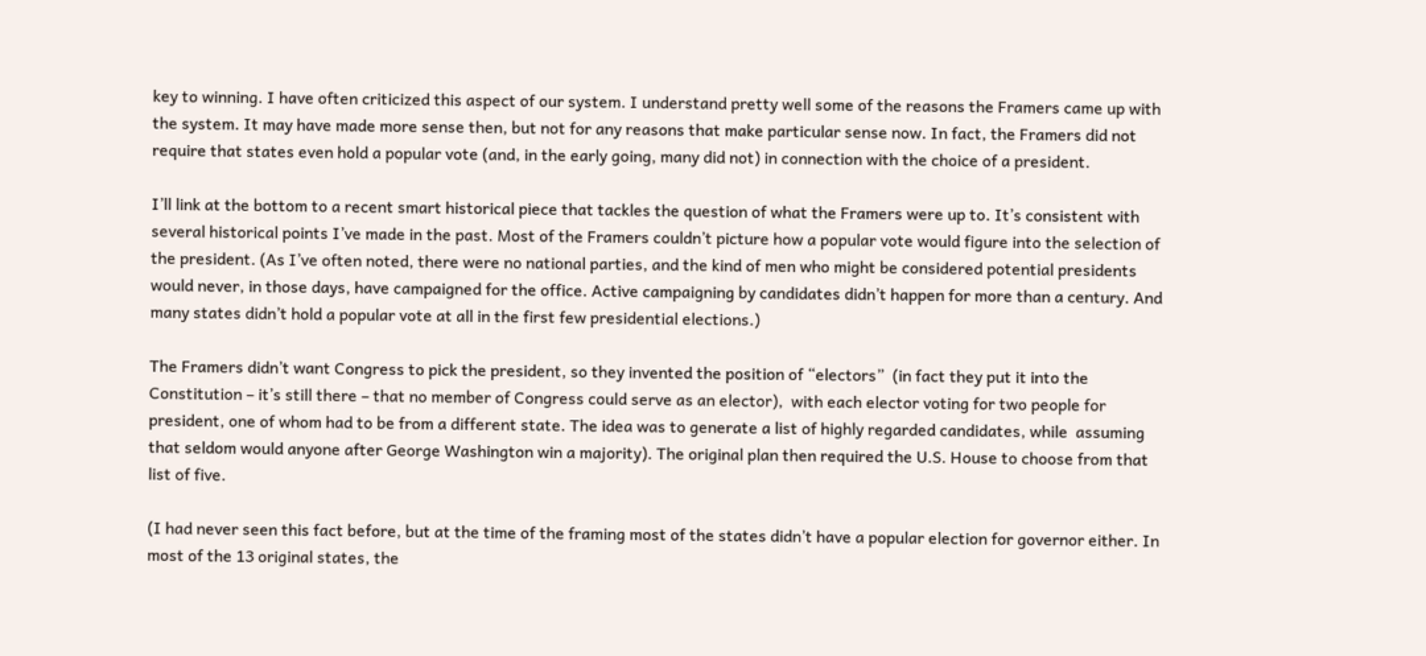key to winning. I have often criticized this aspect of our system. I understand pretty well some of the reasons the Framers came up with the system. It may have made more sense then, but not for any reasons that make particular sense now. In fact, the Framers did not require that states even hold a popular vote (and, in the early going, many did not) in connection with the choice of a president.

I’ll link at the bottom to a recent smart historical piece that tackles the question of what the Framers were up to. It’s consistent with several historical points I’ve made in the past. Most of the Framers couldn’t picture how a popular vote would figure into the selection of the president. (As I’ve often noted, there were no national parties, and the kind of men who might be considered potential presidents would never, in those days, have campaigned for the office. Active campaigning by candidates didn’t happen for more than a century. And many states didn’t hold a popular vote at all in the first few presidential elections.)

The Framers didn’t want Congress to pick the president, so they invented the position of “electors”  (in fact they put it into the Constitution – it’s still there – that no member of Congress could serve as an elector),  with each elector voting for two people for president, one of whom had to be from a different state. The idea was to generate a list of highly regarded candidates, while  assuming that seldom would anyone after George Washington win a majority). The original plan then required the U.S. House to choose from that list of five.

(I had never seen this fact before, but at the time of the framing most of the states didn’t have a popular election for governor either. In most of the 13 original states, the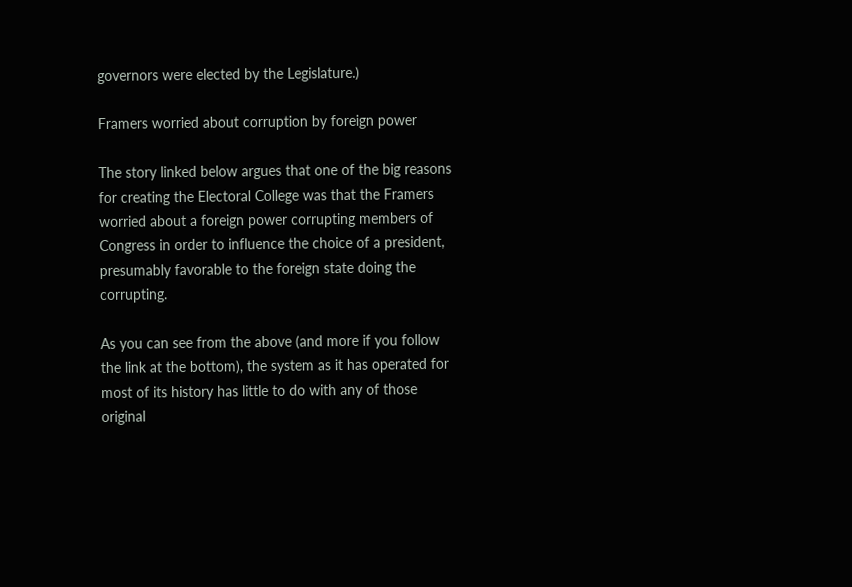governors were elected by the Legislature.)

Framers worried about corruption by foreign power

The story linked below argues that one of the big reasons for creating the Electoral College was that the Framers worried about a foreign power corrupting members of Congress in order to influence the choice of a president, presumably favorable to the foreign state doing the corrupting.

As you can see from the above (and more if you follow the link at the bottom), the system as it has operated for most of its history has little to do with any of those original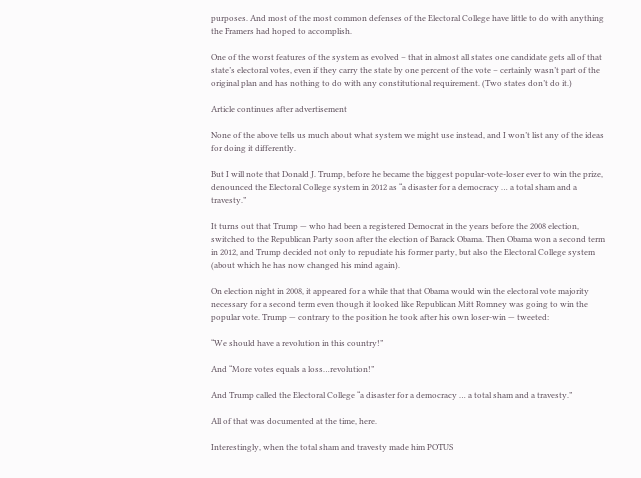purposes. And most of the most common defenses of the Electoral College have little to do with anything the Framers had hoped to accomplish.

One of the worst features of the system as evolved – that in almost all states one candidate gets all of that state’s electoral votes, even if they carry the state by one percent of the vote – certainly wasn’t part of the original plan and has nothing to do with any constitutional requirement. (Two states don’t do it.)

Article continues after advertisement

None of the above tells us much about what system we might use instead, and I won’t list any of the ideas for doing it differently.

But I will note that Donald J. Trump, before he became the biggest popular-vote-loser ever to win the prize, denounced the Electoral College system in 2012 as “a disaster for a democracy … a total sham and a travesty.”

It turns out that Trump — who had been a registered Democrat in the years before the 2008 election, switched to the Republican Party soon after the election of Barack Obama. Then Obama won a second term in 2012, and Trump decided not only to repudiate his former party, but also the Electoral College system (about which he has now changed his mind again).

On election night in 2008, it appeared for a while that that Obama would win the electoral vote majority necessary for a second term even though it looked like Republican Mitt Romney was going to win the popular vote. Trump — contrary to the position he took after his own loser-win — tweeted:

“We should have a revolution in this country!”

And “More votes equals a loss…revolution!”

And Trump called the Electoral College “a disaster for a democracy … a total sham and a travesty.”

All of that was documented at the time, here.

Interestingly, when the total sham and travesty made him POTUS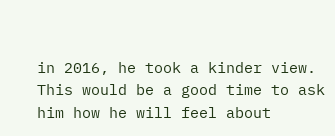in 2016, he took a kinder view. This would be a good time to ask him how he will feel about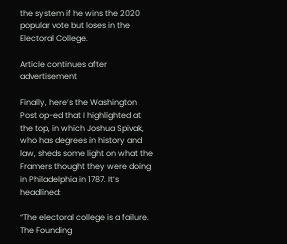the system if he wins the 2020 popular vote but loses in the Electoral College.

Article continues after advertisement

Finally, here’s the Washington Post op-ed that I highlighted at the top, in which Joshua Spivak, who has degrees in history and law, sheds some light on what the Framers thought they were doing in Philadelphia in 1787. It’s headlined:

“The electoral college is a failure. The Founding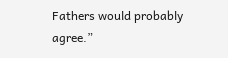Fathers would probably agree.”